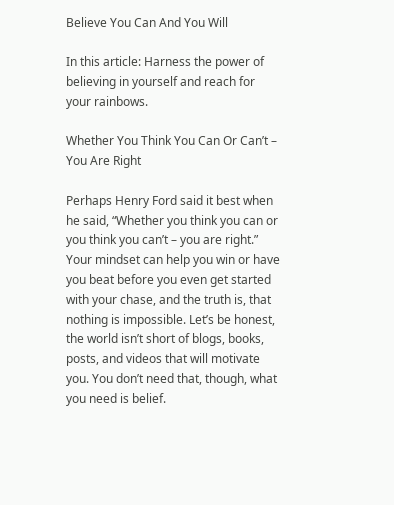Believe You Can And You Will

In this article: Harness the power of believing in yourself and reach for your rainbows.

Whether You Think You Can Or Can’t – You Are Right

Perhaps Henry Ford said it best when he said, “Whether you think you can or you think you can’t – you are right.” Your mindset can help you win or have you beat before you even get started with your chase, and the truth is, that nothing is impossible. Let’s be honest, the world isn’t short of blogs, books, posts, and videos that will motivate you. You don’t need that, though, what you need is belief.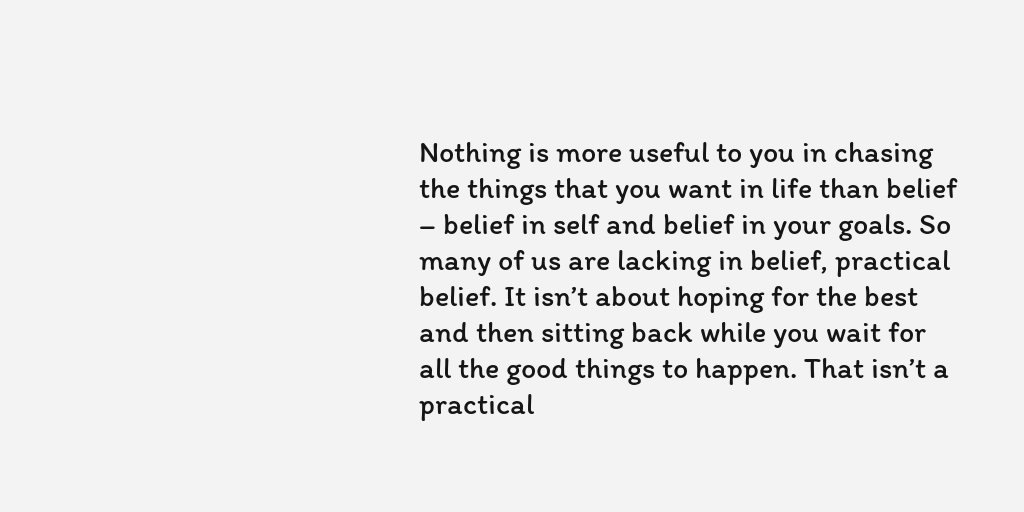Nothing is more useful to you in chasing the things that you want in life than belief – belief in self and belief in your goals. So many of us are lacking in belief, practical belief. It isn’t about hoping for the best and then sitting back while you wait for all the good things to happen. That isn’t a practical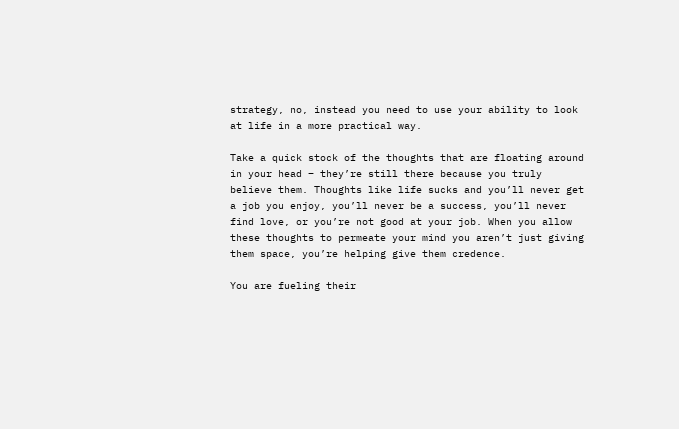strategy, no, instead you need to use your ability to look at life in a more practical way.

Take a quick stock of the thoughts that are floating around in your head – they’re still there because you truly believe them. Thoughts like life sucks and you’ll never get a job you enjoy, you’ll never be a success, you’ll never find love, or you’re not good at your job. When you allow these thoughts to permeate your mind you aren’t just giving them space, you’re helping give them credence.

You are fueling their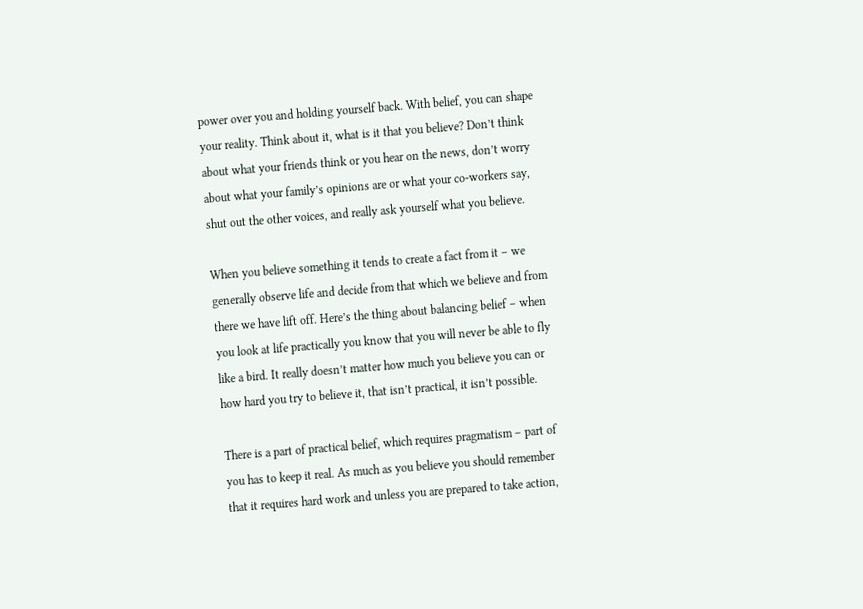power over you and holding yourself back. With belief, you can shape your reality. Think about it, what is it that you believe? Don’t think about what your friends think or you hear on the news, don’t worry about what your family’s opinions are or what your co-workers say, shut out the other voices, and really ask yourself what you believe.

When you believe something it tends to create a fact from it – we generally observe life and decide from that which we believe and from there we have lift off. Here’s the thing about balancing belief – when you look at life practically you know that you will never be able to fly like a bird. It really doesn’t matter how much you believe you can or how hard you try to believe it, that isn’t practical, it isn’t possible.

There is a part of practical belief, which requires pragmatism – part of you has to keep it real. As much as you believe you should remember that it requires hard work and unless you are prepared to take action,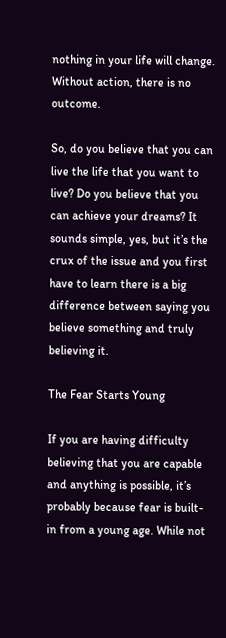nothing in your life will change. Without action, there is no outcome.

So, do you believe that you can live the life that you want to live? Do you believe that you can achieve your dreams? It sounds simple, yes, but it’s the crux of the issue and you first have to learn there is a big difference between saying you believe something and truly believing it.

The Fear Starts Young

If you are having difficulty believing that you are capable and anything is possible, it’s probably because fear is built-in from a young age. While not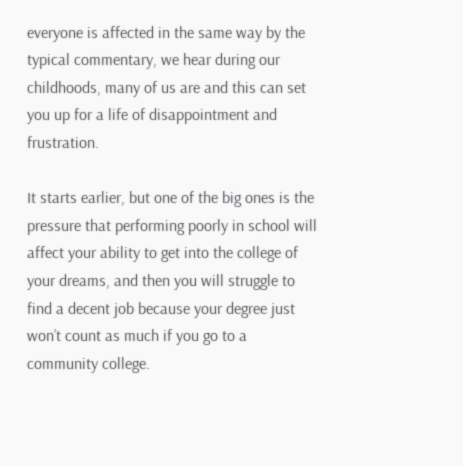everyone is affected in the same way by the typical commentary, we hear during our childhoods, many of us are and this can set you up for a life of disappointment and frustration.

It starts earlier, but one of the big ones is the pressure that performing poorly in school will affect your ability to get into the college of your dreams, and then you will struggle to find a decent job because your degree just won’t count as much if you go to a community college.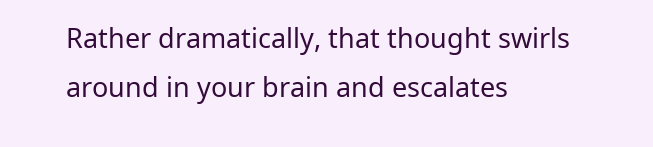Rather dramatically, that thought swirls around in your brain and escalates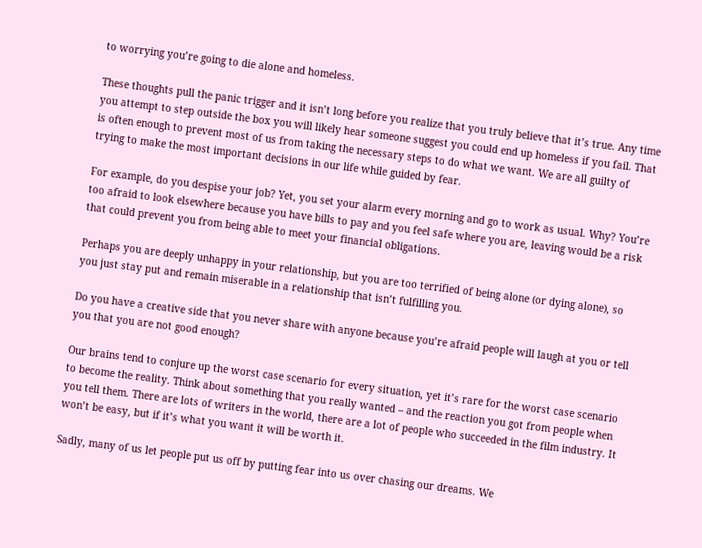to worrying you’re going to die alone and homeless.

These thoughts pull the panic trigger and it isn’t long before you realize that you truly believe that it’s true. Any time you attempt to step outside the box you will likely hear someone suggest you could end up homeless if you fail. That is often enough to prevent most of us from taking the necessary steps to do what we want. We are all guilty of trying to make the most important decisions in our life while guided by fear.

For example, do you despise your job? Yet, you set your alarm every morning and go to work as usual. Why? You’re too afraid to look elsewhere because you have bills to pay and you feel safe where you are, leaving would be a risk that could prevent you from being able to meet your financial obligations.

Perhaps you are deeply unhappy in your relationship, but you are too terrified of being alone (or dying alone), so you just stay put and remain miserable in a relationship that isn’t fulfilling you.

Do you have a creative side that you never share with anyone because you’re afraid people will laugh at you or tell you that you are not good enough?

Our brains tend to conjure up the worst case scenario for every situation, yet it’s rare for the worst case scenario to become the reality. Think about something that you really wanted – and the reaction you got from people when you tell them. There are lots of writers in the world, there are a lot of people who succeeded in the film industry. It won’t be easy, but if it’s what you want it will be worth it.

Sadly, many of us let people put us off by putting fear into us over chasing our dreams. We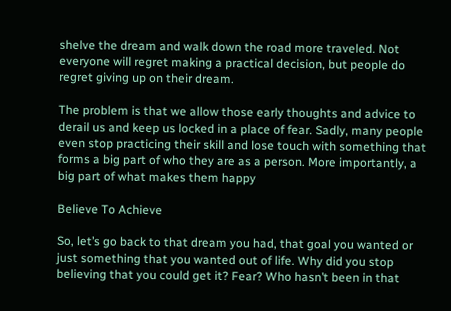shelve the dream and walk down the road more traveled. Not everyone will regret making a practical decision, but people do regret giving up on their dream.

The problem is that we allow those early thoughts and advice to derail us and keep us locked in a place of fear. Sadly, many people even stop practicing their skill and lose touch with something that forms a big part of who they are as a person. More importantly, a big part of what makes them happy

Believe To Achieve

So, let’s go back to that dream you had, that goal you wanted or just something that you wanted out of life. Why did you stop believing that you could get it? Fear? Who hasn’t been in that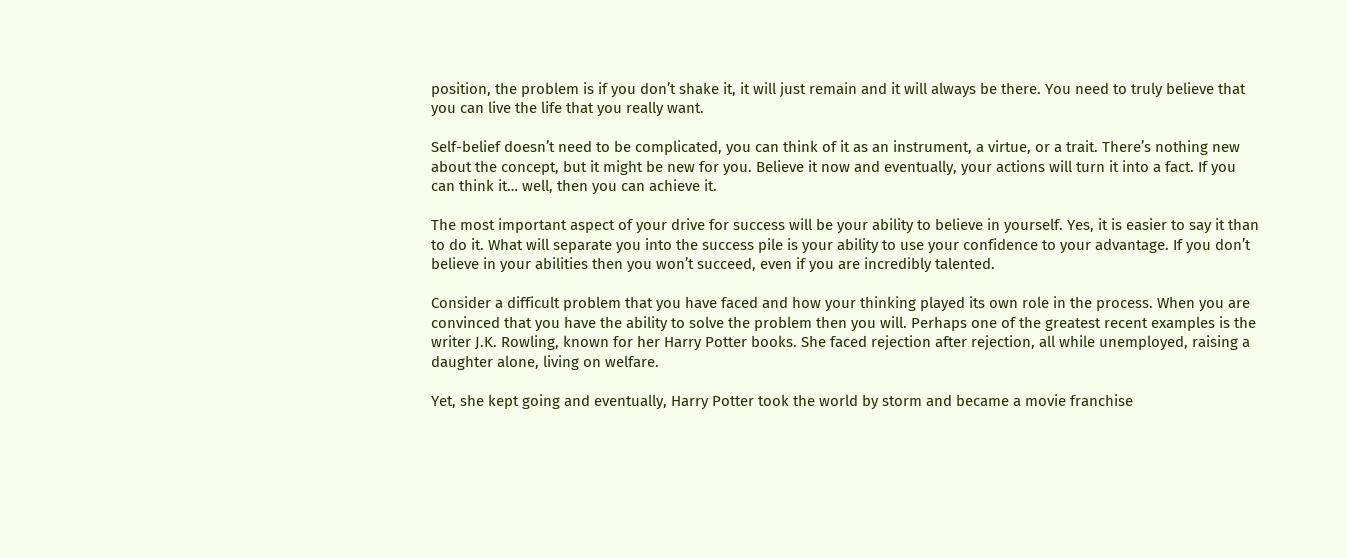position, the problem is if you don’t shake it, it will just remain and it will always be there. You need to truly believe that you can live the life that you really want.

Self-belief doesn’t need to be complicated, you can think of it as an instrument, a virtue, or a trait. There’s nothing new about the concept, but it might be new for you. Believe it now and eventually, your actions will turn it into a fact. If you can think it… well, then you can achieve it.

The most important aspect of your drive for success will be your ability to believe in yourself. Yes, it is easier to say it than to do it. What will separate you into the success pile is your ability to use your confidence to your advantage. If you don’t believe in your abilities then you won’t succeed, even if you are incredibly talented.

Consider a difficult problem that you have faced and how your thinking played its own role in the process. When you are convinced that you have the ability to solve the problem then you will. Perhaps one of the greatest recent examples is the writer J.K. Rowling, known for her Harry Potter books. She faced rejection after rejection, all while unemployed, raising a daughter alone, living on welfare.

Yet, she kept going and eventually, Harry Potter took the world by storm and became a movie franchise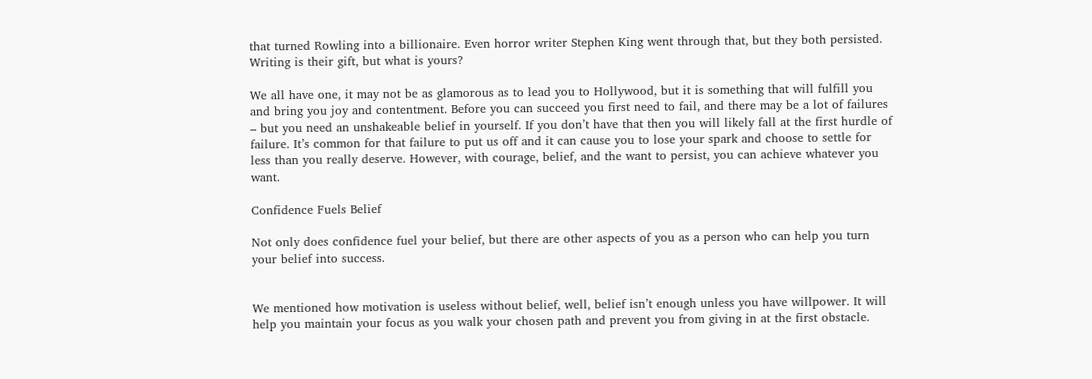that turned Rowling into a billionaire. Even horror writer Stephen King went through that, but they both persisted. Writing is their gift, but what is yours?

We all have one, it may not be as glamorous as to lead you to Hollywood, but it is something that will fulfill you and bring you joy and contentment. Before you can succeed you first need to fail, and there may be a lot of failures – but you need an unshakeable belief in yourself. If you don’t have that then you will likely fall at the first hurdle of failure. It’s common for that failure to put us off and it can cause you to lose your spark and choose to settle for less than you really deserve. However, with courage, belief, and the want to persist, you can achieve whatever you want.

Confidence Fuels Belief

Not only does confidence fuel your belief, but there are other aspects of you as a person who can help you turn your belief into success.


We mentioned how motivation is useless without belief, well, belief isn’t enough unless you have willpower. It will help you maintain your focus as you walk your chosen path and prevent you from giving in at the first obstacle.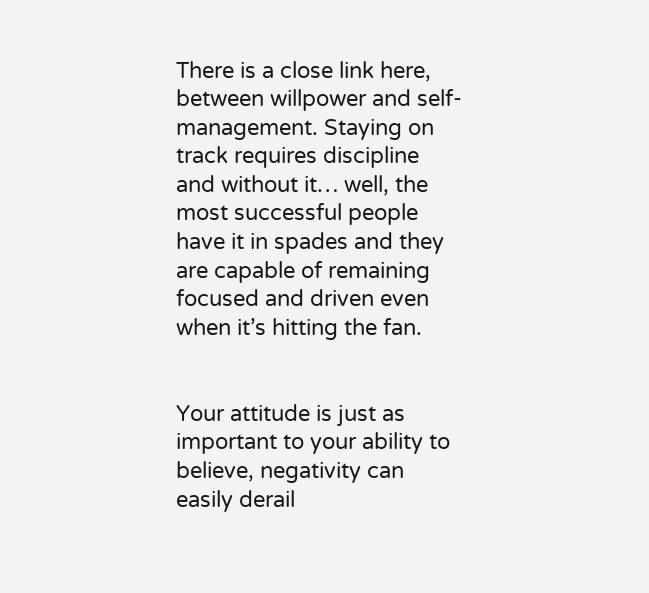There is a close link here, between willpower and self-management. Staying on track requires discipline and without it… well, the most successful people have it in spades and they are capable of remaining focused and driven even when it’s hitting the fan.


Your attitude is just as important to your ability to believe, negativity can easily derail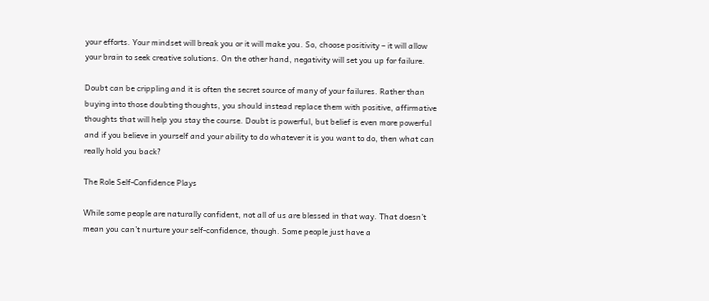your efforts. Your mindset will break you or it will make you. So, choose positivity – it will allow your brain to seek creative solutions. On the other hand, negativity will set you up for failure.

Doubt can be crippling and it is often the secret source of many of your failures. Rather than buying into those doubting thoughts, you should instead replace them with positive, affirmative thoughts that will help you stay the course. Doubt is powerful, but belief is even more powerful and if you believe in yourself and your ability to do whatever it is you want to do, then what can really hold you back?

The Role Self-Confidence Plays

While some people are naturally confident, not all of us are blessed in that way. That doesn’t mean you can’t nurture your self-confidence, though. Some people just have a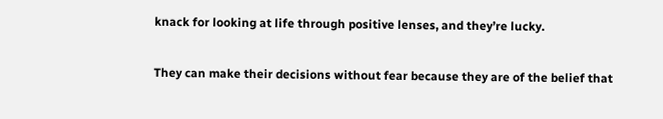knack for looking at life through positive lenses, and they’re lucky.

They can make their decisions without fear because they are of the belief that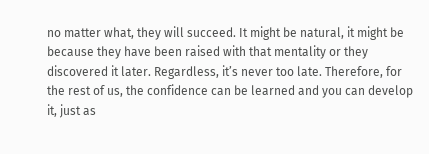no matter what, they will succeed. It might be natural, it might be because they have been raised with that mentality or they discovered it later. Regardless, it’s never too late. Therefore, for the rest of us, the confidence can be learned and you can develop it, just as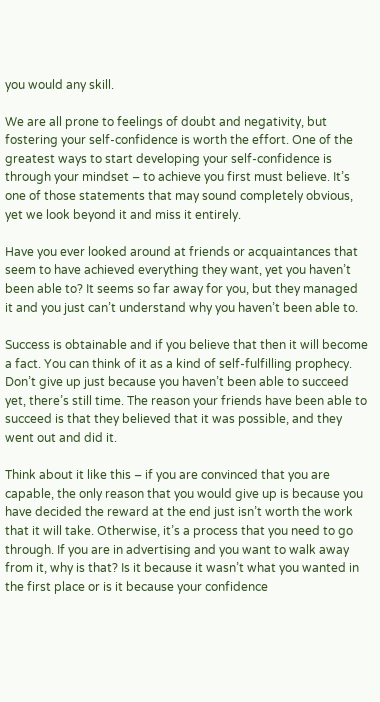you would any skill.

We are all prone to feelings of doubt and negativity, but fostering your self-confidence is worth the effort. One of the greatest ways to start developing your self-confidence is through your mindset – to achieve you first must believe. It’s one of those statements that may sound completely obvious, yet we look beyond it and miss it entirely.

Have you ever looked around at friends or acquaintances that seem to have achieved everything they want, yet you haven’t been able to? It seems so far away for you, but they managed it and you just can’t understand why you haven’t been able to.

Success is obtainable and if you believe that then it will become a fact. You can think of it as a kind of self-fulfilling prophecy. Don’t give up just because you haven’t been able to succeed yet, there’s still time. The reason your friends have been able to succeed is that they believed that it was possible, and they went out and did it.

Think about it like this – if you are convinced that you are capable, the only reason that you would give up is because you have decided the reward at the end just isn’t worth the work that it will take. Otherwise, it’s a process that you need to go through. If you are in advertising and you want to walk away from it, why is that? Is it because it wasn’t what you wanted in the first place or is it because your confidence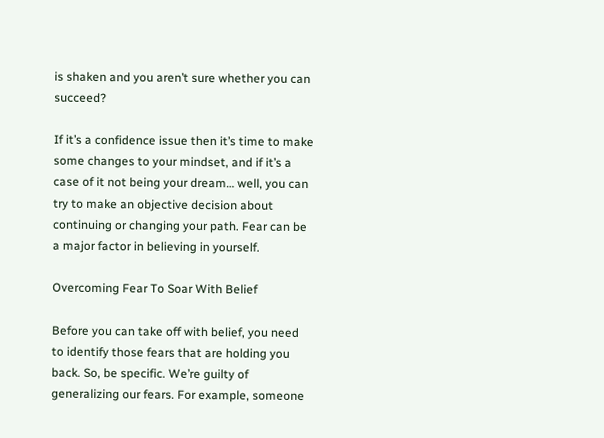is shaken and you aren’t sure whether you can succeed?

If it’s a confidence issue then it’s time to make some changes to your mindset, and if it’s a case of it not being your dream… well, you can try to make an objective decision about continuing or changing your path. Fear can be a major factor in believing in yourself.

Overcoming Fear To Soar With Belief

Before you can take off with belief, you need to identify those fears that are holding you back. So, be specific. We’re guilty of generalizing our fears. For example, someone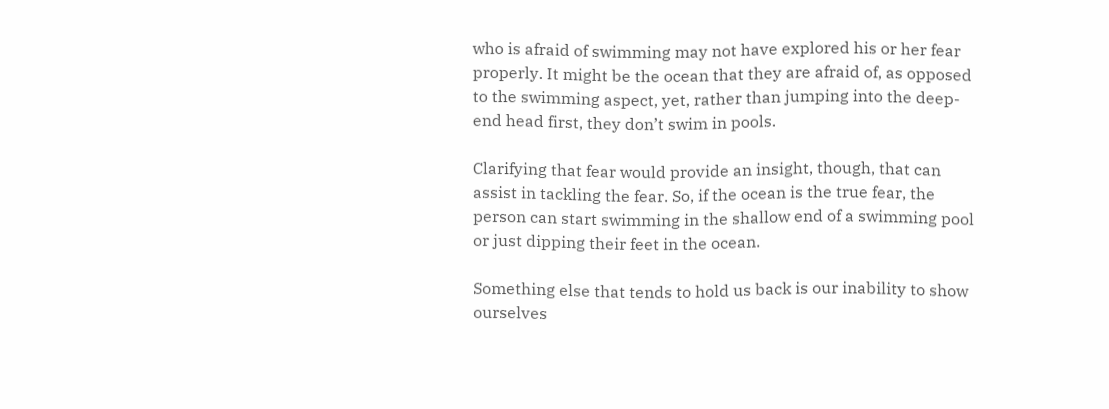who is afraid of swimming may not have explored his or her fear properly. It might be the ocean that they are afraid of, as opposed to the swimming aspect, yet, rather than jumping into the deep-end head first, they don’t swim in pools.

Clarifying that fear would provide an insight, though, that can assist in tackling the fear. So, if the ocean is the true fear, the person can start swimming in the shallow end of a swimming pool or just dipping their feet in the ocean.

Something else that tends to hold us back is our inability to show ourselves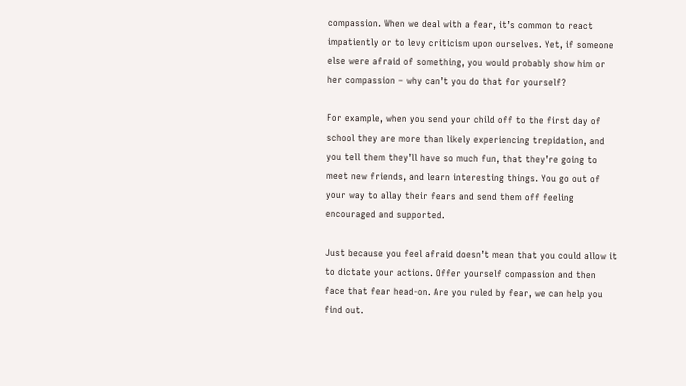compassion. When we deal with a fear, it’s common to react impatiently or to levy criticism upon ourselves. Yet, if someone else were afraid of something, you would probably show him or her compassion – why can’t you do that for yourself?

For example, when you send your child off to the first day of school they are more than likely experiencing trepidation, and you tell them they’ll have so much fun, that they’re going to meet new friends, and learn interesting things. You go out of your way to allay their fears and send them off feeling encouraged and supported.

Just because you feel afraid doesn’t mean that you could allow it to dictate your actions. Offer yourself compassion and then face that fear head-on. Are you ruled by fear, we can help you find out.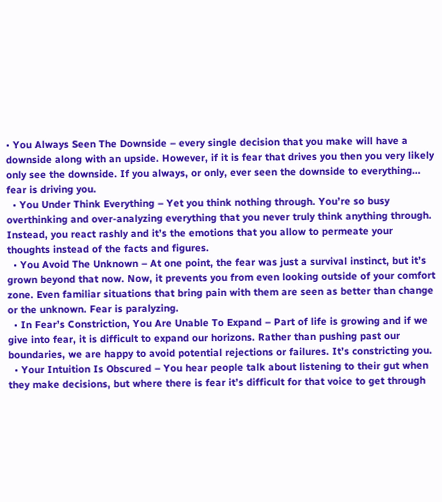• You Always Seen The Downside – every single decision that you make will have a downside along with an upside. However, if it is fear that drives you then you very likely only see the downside. If you always, or only, ever seen the downside to everything… fear is driving you.
  • You Under Think Everything – Yet you think nothing through. You’re so busy overthinking and over-analyzing everything that you never truly think anything through. Instead, you react rashly and it’s the emotions that you allow to permeate your thoughts instead of the facts and figures.
  • You Avoid The Unknown – At one point, the fear was just a survival instinct, but it’s grown beyond that now. Now, it prevents you from even looking outside of your comfort zone. Even familiar situations that bring pain with them are seen as better than change or the unknown. Fear is paralyzing.
  • In Fear’s Constriction, You Are Unable To Expand – Part of life is growing and if we give into fear, it is difficult to expand our horizons. Rather than pushing past our boundaries, we are happy to avoid potential rejections or failures. It’s constricting you.
  • Your Intuition Is Obscured – You hear people talk about listening to their gut when they make decisions, but where there is fear it’s difficult for that voice to get through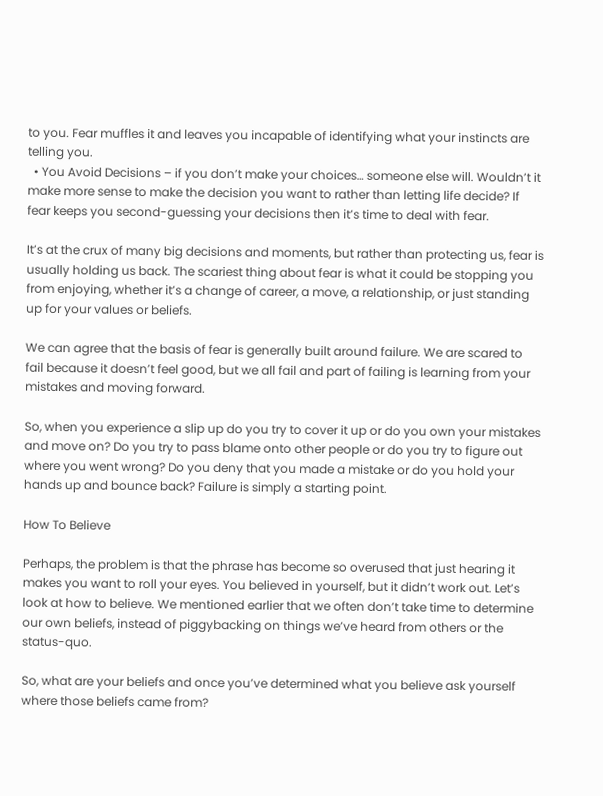to you. Fear muffles it and leaves you incapable of identifying what your instincts are telling you.
  • You Avoid Decisions – if you don’t make your choices… someone else will. Wouldn’t it make more sense to make the decision you want to rather than letting life decide? If fear keeps you second-guessing your decisions then it’s time to deal with fear.

It’s at the crux of many big decisions and moments, but rather than protecting us, fear is usually holding us back. The scariest thing about fear is what it could be stopping you from enjoying, whether it’s a change of career, a move, a relationship, or just standing up for your values or beliefs.

We can agree that the basis of fear is generally built around failure. We are scared to fail because it doesn’t feel good, but we all fail and part of failing is learning from your mistakes and moving forward.

So, when you experience a slip up do you try to cover it up or do you own your mistakes and move on? Do you try to pass blame onto other people or do you try to figure out where you went wrong? Do you deny that you made a mistake or do you hold your hands up and bounce back? Failure is simply a starting point.

How To Believe

Perhaps, the problem is that the phrase has become so overused that just hearing it makes you want to roll your eyes. You believed in yourself, but it didn’t work out. Let’s look at how to believe. We mentioned earlier that we often don’t take time to determine our own beliefs, instead of piggybacking on things we’ve heard from others or the status-quo.

So, what are your beliefs and once you’ve determined what you believe ask yourself where those beliefs came from?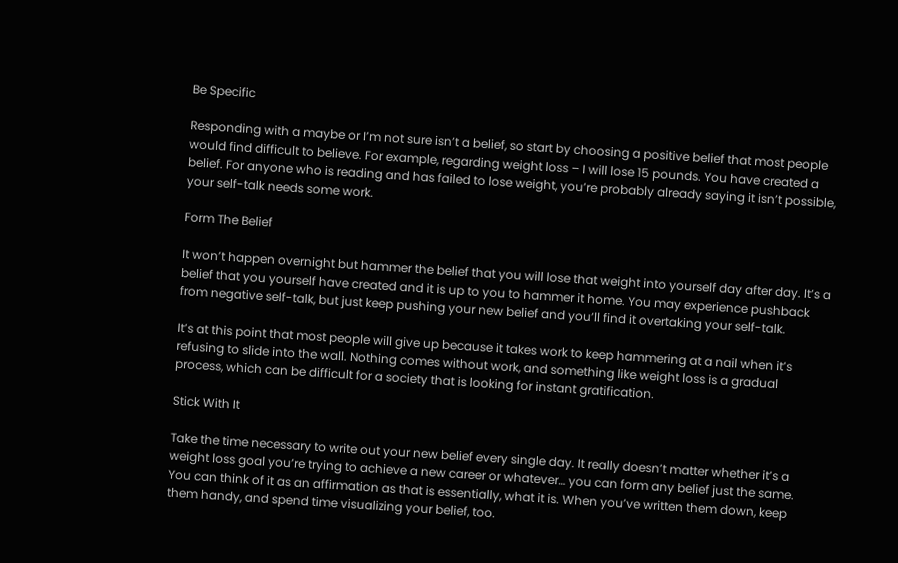Be Specific

Responding with a maybe or I’m not sure isn’t a belief, so start by choosing a positive belief that most people would find difficult to believe. For example, regarding weight loss – I will lose 15 pounds. You have created a belief. For anyone who is reading and has failed to lose weight, you’re probably already saying it isn’t possible, your self-talk needs some work.

Form The Belief

It won’t happen overnight but hammer the belief that you will lose that weight into yourself day after day. It’s a belief that you yourself have created and it is up to you to hammer it home. You may experience pushback from negative self-talk, but just keep pushing your new belief and you’ll find it overtaking your self-talk.

It’s at this point that most people will give up because it takes work to keep hammering at a nail when it’s refusing to slide into the wall. Nothing comes without work, and something like weight loss is a gradual process, which can be difficult for a society that is looking for instant gratification.

Stick With It

Take the time necessary to write out your new belief every single day. It really doesn’t matter whether it’s a weight loss goal you’re trying to achieve a new career or whatever… you can form any belief just the same. You can think of it as an affirmation as that is essentially, what it is. When you’ve written them down, keep them handy, and spend time visualizing your belief, too.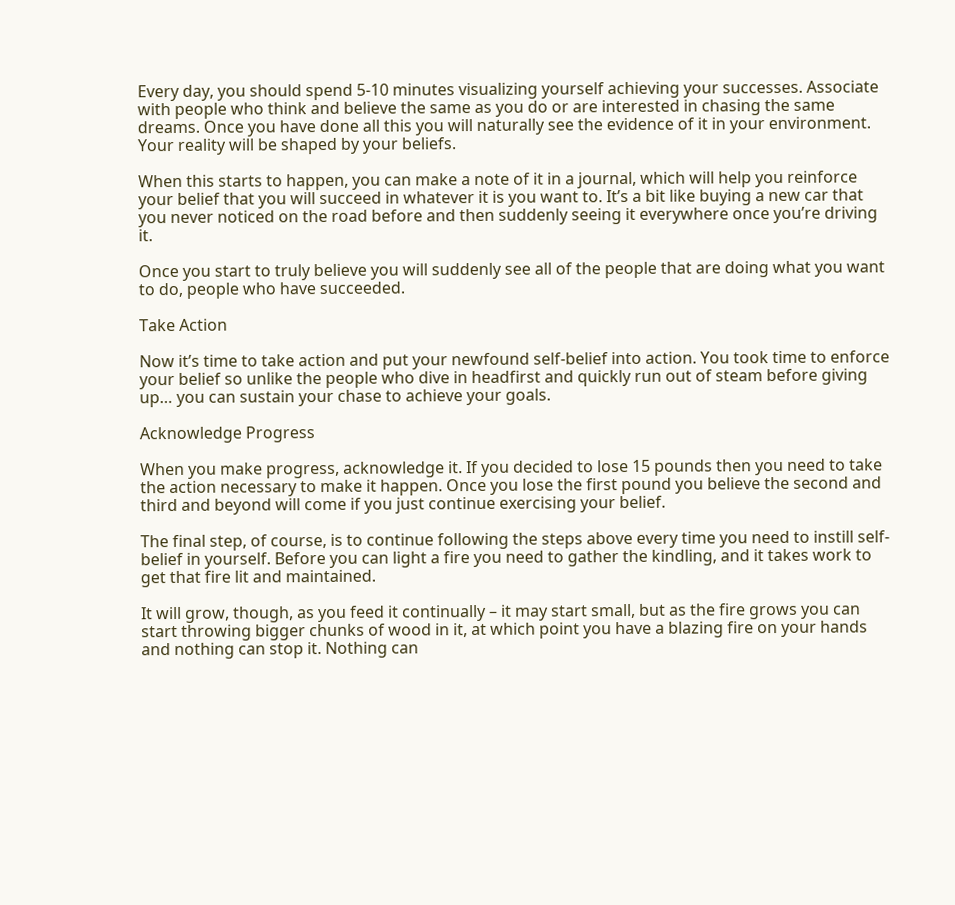Every day, you should spend 5-10 minutes visualizing yourself achieving your successes. Associate with people who think and believe the same as you do or are interested in chasing the same dreams. Once you have done all this you will naturally see the evidence of it in your environment. Your reality will be shaped by your beliefs.

When this starts to happen, you can make a note of it in a journal, which will help you reinforce your belief that you will succeed in whatever it is you want to. It’s a bit like buying a new car that you never noticed on the road before and then suddenly seeing it everywhere once you’re driving it.

Once you start to truly believe you will suddenly see all of the people that are doing what you want to do, people who have succeeded.

Take Action

Now it’s time to take action and put your newfound self-belief into action. You took time to enforce your belief so unlike the people who dive in headfirst and quickly run out of steam before giving up… you can sustain your chase to achieve your goals.

Acknowledge Progress

When you make progress, acknowledge it. If you decided to lose 15 pounds then you need to take the action necessary to make it happen. Once you lose the first pound you believe the second and third and beyond will come if you just continue exercising your belief.

The final step, of course, is to continue following the steps above every time you need to instill self-belief in yourself. Before you can light a fire you need to gather the kindling, and it takes work to get that fire lit and maintained.

It will grow, though, as you feed it continually – it may start small, but as the fire grows you can start throwing bigger chunks of wood in it, at which point you have a blazing fire on your hands and nothing can stop it. Nothing can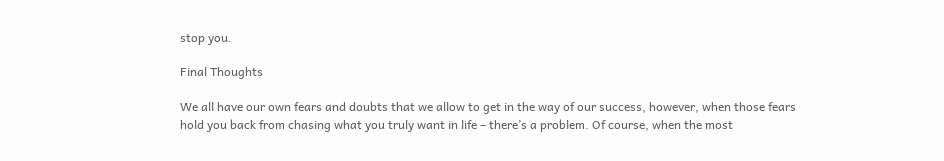stop you.

Final Thoughts

We all have our own fears and doubts that we allow to get in the way of our success, however, when those fears hold you back from chasing what you truly want in life – there’s a problem. Of course, when the most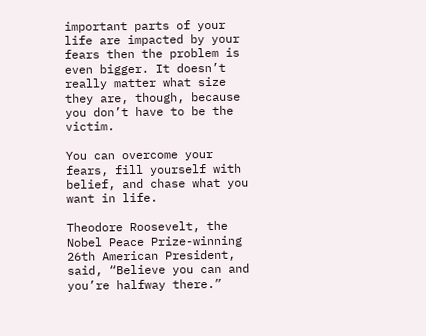important parts of your life are impacted by your fears then the problem is even bigger. It doesn’t really matter what size they are, though, because you don’t have to be the victim.

You can overcome your fears, fill yourself with belief, and chase what you want in life.

Theodore Roosevelt, the Nobel Peace Prize-winning 26th American President, said, “Believe you can and you’re halfway there.”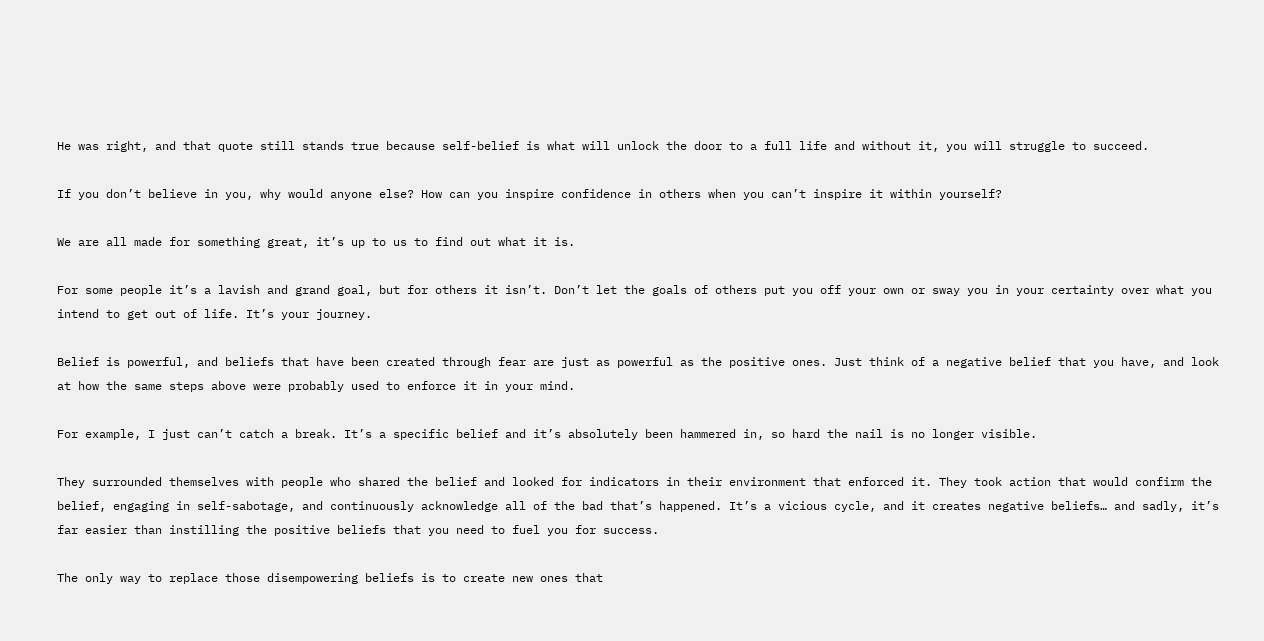He was right, and that quote still stands true because self-belief is what will unlock the door to a full life and without it, you will struggle to succeed.

If you don’t believe in you, why would anyone else? How can you inspire confidence in others when you can’t inspire it within yourself?

We are all made for something great, it’s up to us to find out what it is.

For some people it’s a lavish and grand goal, but for others it isn’t. Don’t let the goals of others put you off your own or sway you in your certainty over what you intend to get out of life. It’s your journey.

Belief is powerful, and beliefs that have been created through fear are just as powerful as the positive ones. Just think of a negative belief that you have, and look at how the same steps above were probably used to enforce it in your mind.

For example, I just can’t catch a break. It’s a specific belief and it’s absolutely been hammered in, so hard the nail is no longer visible.

They surrounded themselves with people who shared the belief and looked for indicators in their environment that enforced it. They took action that would confirm the belief, engaging in self-sabotage, and continuously acknowledge all of the bad that’s happened. It’s a vicious cycle, and it creates negative beliefs… and sadly, it’s far easier than instilling the positive beliefs that you need to fuel you for success.

The only way to replace those disempowering beliefs is to create new ones that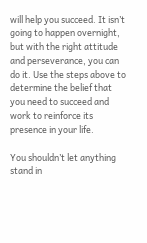will help you succeed. It isn’t going to happen overnight, but with the right attitude and perseverance, you can do it. Use the steps above to determine the belief that you need to succeed and work to reinforce its presence in your life.

You shouldn’t let anything stand in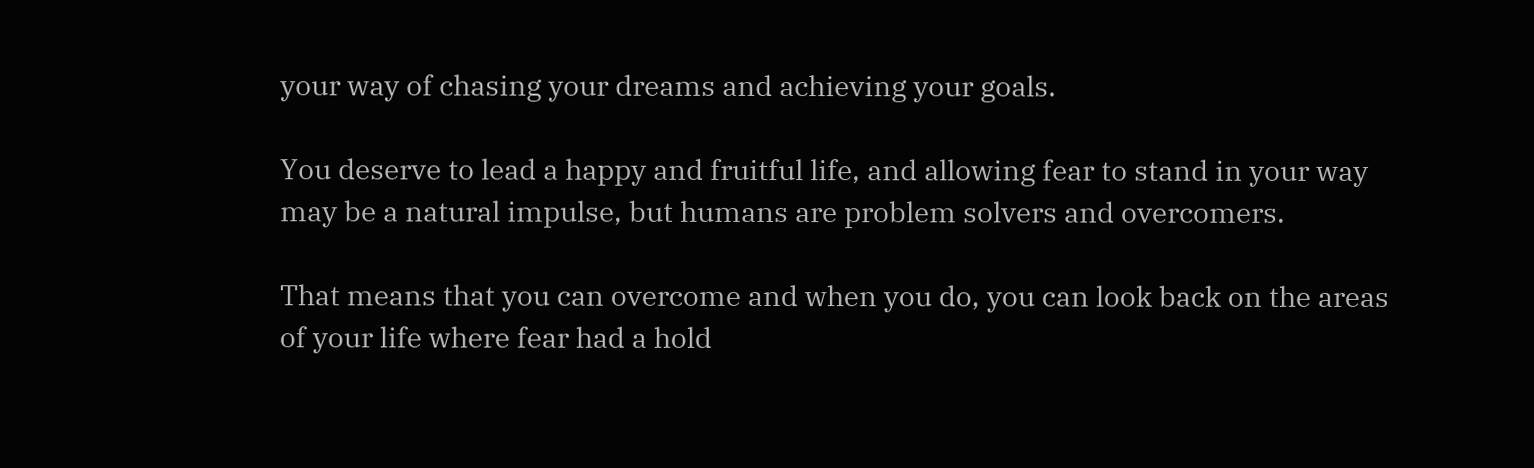your way of chasing your dreams and achieving your goals.

You deserve to lead a happy and fruitful life, and allowing fear to stand in your way may be a natural impulse, but humans are problem solvers and overcomers.

That means that you can overcome and when you do, you can look back on the areas of your life where fear had a hold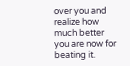over you and realize how much better you are now for beating it.